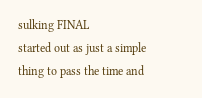sulking FINAL
started out as just a simple thing to pass the time and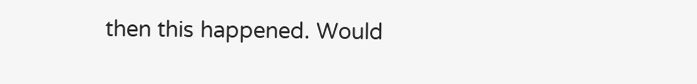then this happened. Would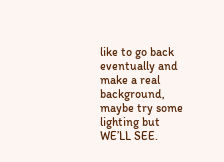like to go back eventually and make a real background, maybe try some lighting but WE’LL SEE.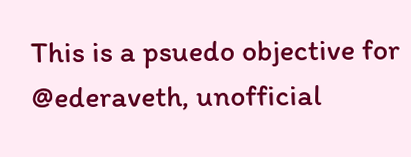This is a psuedo objective for @ederaveth, unofficial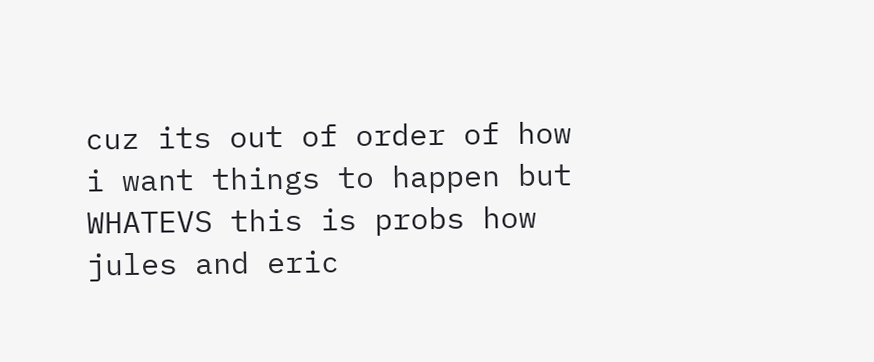cuz its out of order of how i want things to happen but WHATEVS this is probs how jules and eric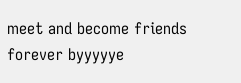meet and become friends forever byyyyye